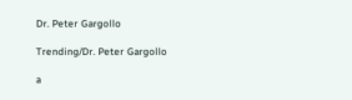Dr. Peter Gargollo

Trending/Dr. Peter Gargollo

a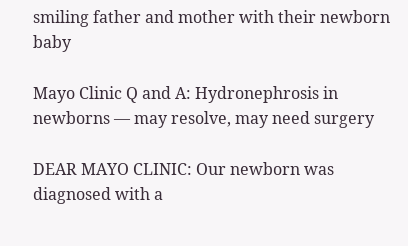smiling father and mother with their newborn baby

Mayo Clinic Q and A: Hydronephrosis in newborns — may resolve, may need surgery

DEAR MAYO CLINIC: Our newborn was diagnosed with a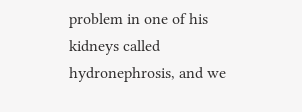problem in one of his kidneys called hydronephrosis, and we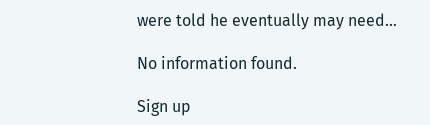were told he eventually may need…

No information found.

Sign up